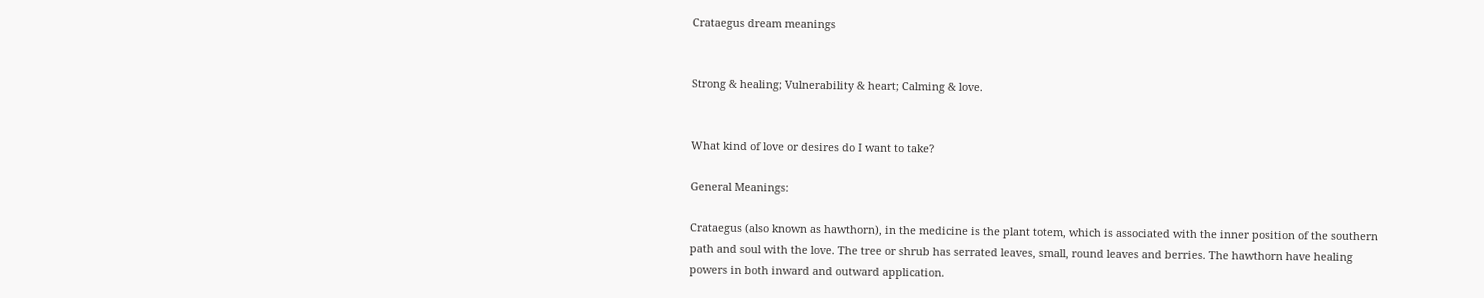Crataegus dream meanings


Strong & healing; Vulnerability & heart; Calming & love.


What kind of love or desires do I want to take?

General Meanings:

Crataegus (also known as hawthorn), in the medicine is the plant totem, which is associated with the inner position of the southern path and soul with the love. The tree or shrub has serrated leaves, small, round leaves and berries. The hawthorn have healing powers in both inward and outward application.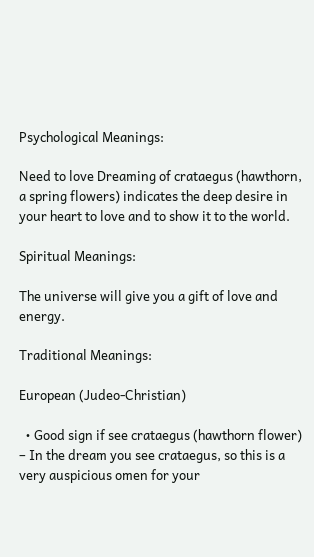Psychological Meanings:

Need to love Dreaming of crataegus (hawthorn, a spring flowers) indicates the deep desire in your heart to love and to show it to the world.

Spiritual Meanings:

The universe will give you a gift of love and energy.

Traditional Meanings:

European (Judeo-Christian)

  • Good sign if see crataegus (hawthorn flower) – In the dream you see crataegus, so this is a very auspicious omen for your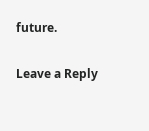future.

Leave a Reply